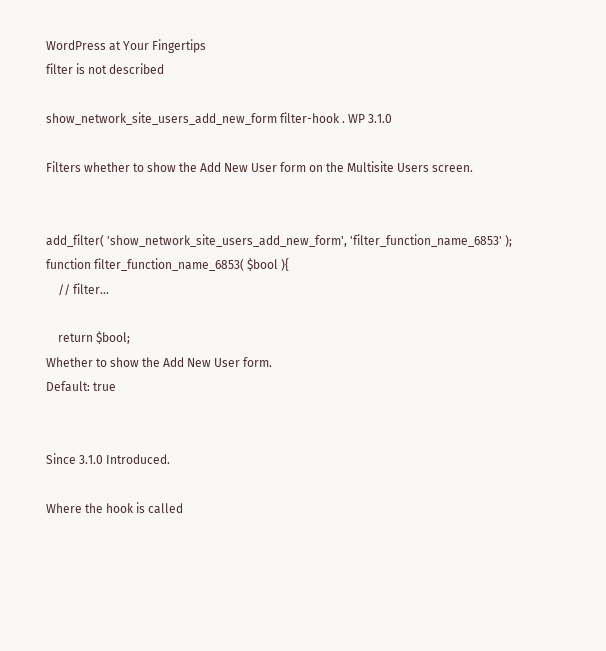WordPress at Your Fingertips
filter is not described

show_network_site_users_add_new_form filter-hook . WP 3.1.0

Filters whether to show the Add New User form on the Multisite Users screen.


add_filter( 'show_network_site_users_add_new_form', 'filter_function_name_6853' );
function filter_function_name_6853( $bool ){
    // filter...

    return $bool;
Whether to show the Add New User form.
Default: true


Since 3.1.0 Introduced.

Where the hook is called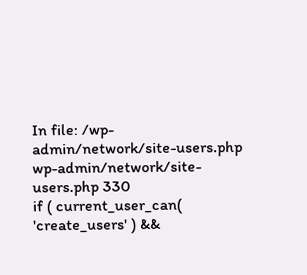In file: /wp-admin/network/site-users.php
wp-admin/network/site-users.php 330
if ( current_user_can( 'create_users' ) &&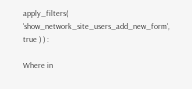apply_filters( 'show_network_site_users_add_new_form', true ) ) :

Where in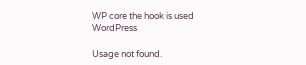WP core the hook is used WordPress

Usage not found.